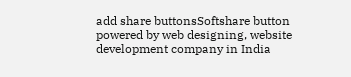add share buttonsSoftshare button powered by web designing, website development company in India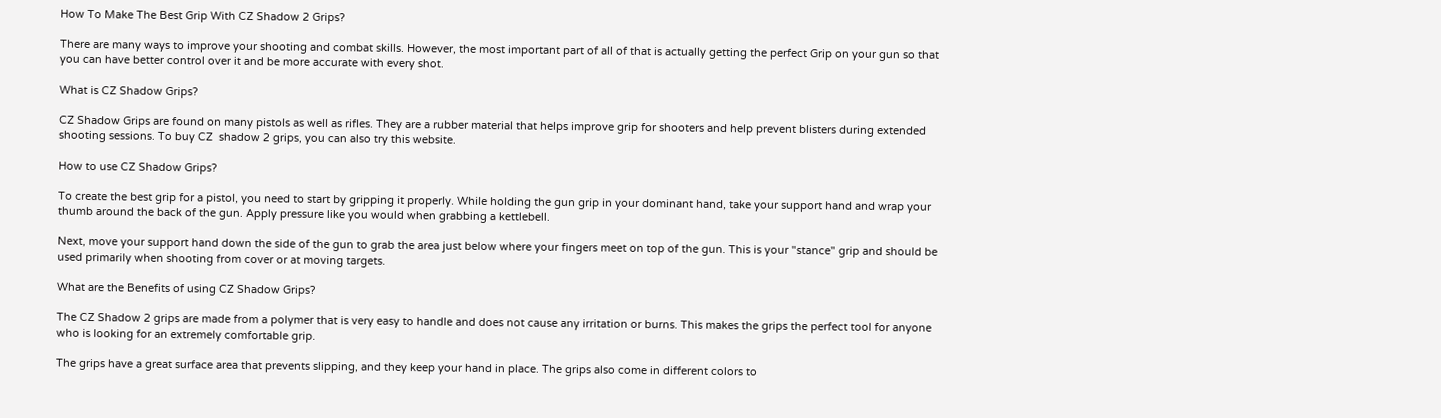How To Make The Best Grip With CZ Shadow 2 Grips?

There are many ways to improve your shooting and combat skills. However, the most important part of all of that is actually getting the perfect Grip on your gun so that you can have better control over it and be more accurate with every shot.

What is CZ Shadow Grips?

CZ Shadow Grips are found on many pistols as well as rifles. They are a rubber material that helps improve grip for shooters and help prevent blisters during extended shooting sessions. To buy CZ  shadow 2 grips, you can also try this website.

How to use CZ Shadow Grips?

To create the best grip for a pistol, you need to start by gripping it properly. While holding the gun grip in your dominant hand, take your support hand and wrap your thumb around the back of the gun. Apply pressure like you would when grabbing a kettlebell.

Next, move your support hand down the side of the gun to grab the area just below where your fingers meet on top of the gun. This is your "stance" grip and should be used primarily when shooting from cover or at moving targets.

What are the Benefits of using CZ Shadow Grips?

The CZ Shadow 2 grips are made from a polymer that is very easy to handle and does not cause any irritation or burns. This makes the grips the perfect tool for anyone who is looking for an extremely comfortable grip.

The grips have a great surface area that prevents slipping, and they keep your hand in place. The grips also come in different colors to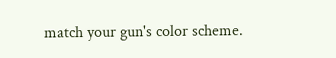match your gun's color scheme.